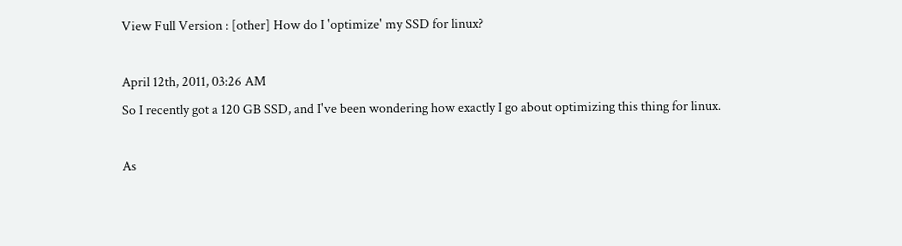View Full Version : [other] How do I 'optimize' my SSD for linux?

April 12th, 2011, 03:26 AM
So I recently got a 120 GB SSD, and I've been wondering how exactly I go about optimizing this thing for linux.

As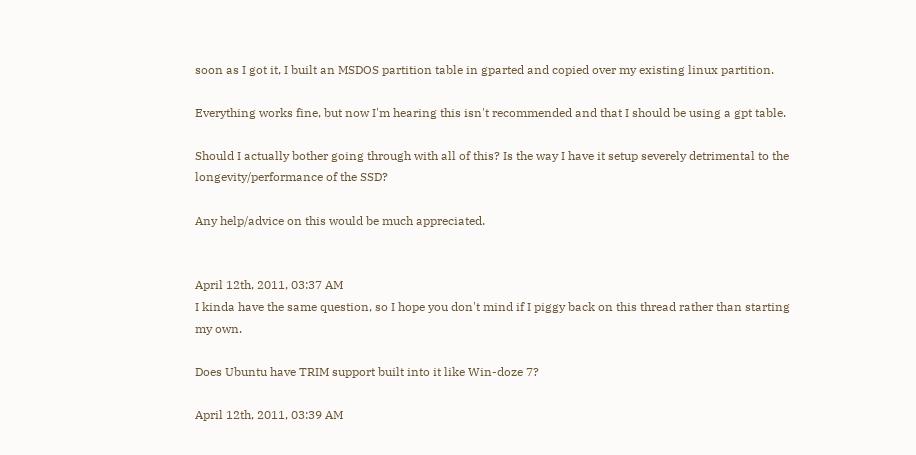soon as I got it, I built an MSDOS partition table in gparted and copied over my existing linux partition.

Everything works fine, but now I'm hearing this isn't recommended and that I should be using a gpt table.

Should I actually bother going through with all of this? Is the way I have it setup severely detrimental to the longevity/performance of the SSD?

Any help/advice on this would be much appreciated.


April 12th, 2011, 03:37 AM
I kinda have the same question, so I hope you don't mind if I piggy back on this thread rather than starting my own.

Does Ubuntu have TRIM support built into it like Win-doze 7?

April 12th, 2011, 03:39 AM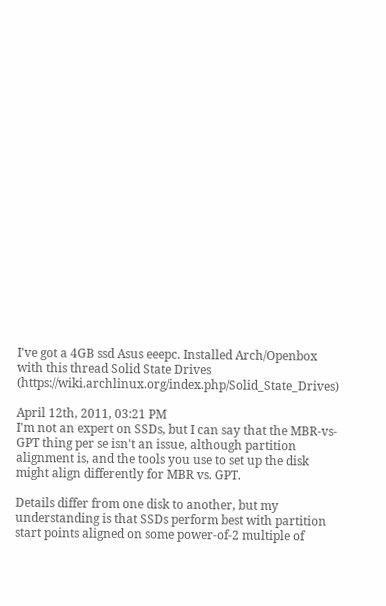I've got a 4GB ssd Asus eeepc. Installed Arch/Openbox with this thread Solid State Drives (https://wiki.archlinux.org/index.php/Solid_State_Drives)

April 12th, 2011, 03:21 PM
I'm not an expert on SSDs, but I can say that the MBR-vs-GPT thing per se isn't an issue, although partition alignment is, and the tools you use to set up the disk might align differently for MBR vs. GPT.

Details differ from one disk to another, but my understanding is that SSDs perform best with partition start points aligned on some power-of-2 multiple of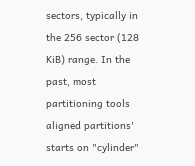sectors, typically in the 256 sector (128 KiB) range. In the past, most partitioning tools aligned partitions' starts on "cylinder"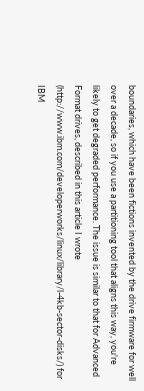boundaries, which have been fictions invented by the drive firmware for well over a decade, so if you use a partitioning tool that aligns this way, you're likely to get degraded performance. The issue is similar to that for Advanced Format drives, described in this article I wrote (http://www.ibm.com/developerworks/linux/library/l-4kb-sector-disks/) for IBM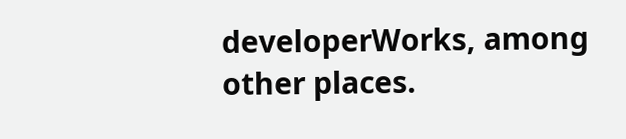developerWorks, among other places.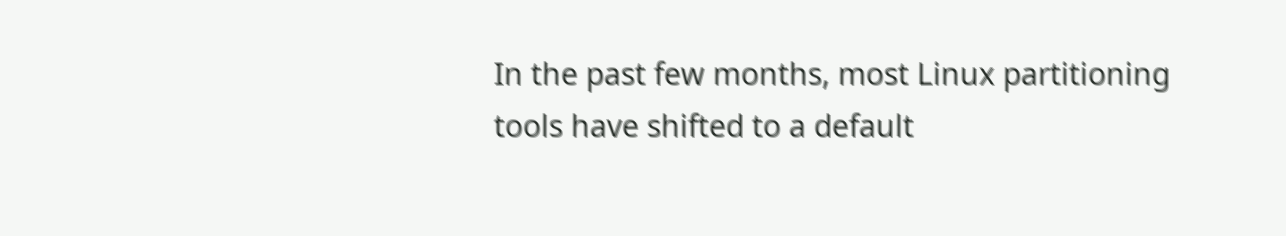In the past few months, most Linux partitioning tools have shifted to a default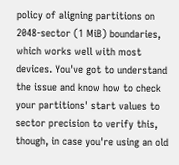policy of aligning partitions on 2048-sector (1 MiB) boundaries, which works well with most devices. You've got to understand the issue and know how to check your partitions' start values to sector precision to verify this, though, in case you're using an old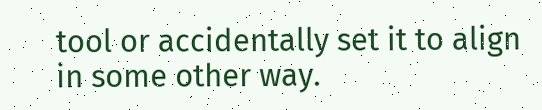tool or accidentally set it to align in some other way.